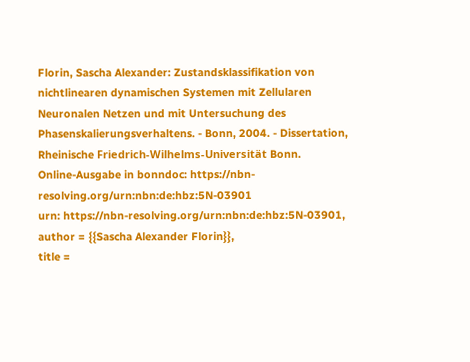Florin, Sascha Alexander: Zustandsklassifikation von nichtlinearen dynamischen Systemen mit Zellularen Neuronalen Netzen und mit Untersuchung des Phasenskalierungsverhaltens. - Bonn, 2004. - Dissertation, Rheinische Friedrich-Wilhelms-Universität Bonn.
Online-Ausgabe in bonndoc: https://nbn-resolving.org/urn:nbn:de:hbz:5N-03901
urn: https://nbn-resolving.org/urn:nbn:de:hbz:5N-03901,
author = {{Sascha Alexander Florin}},
title =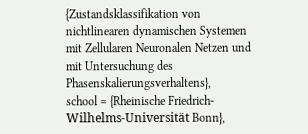{Zustandsklassifikation von nichtlinearen dynamischen Systemen mit Zellularen Neuronalen Netzen und mit Untersuchung des Phasenskalierungsverhaltens},
school = {Rheinische Friedrich-Wilhelms-Universität Bonn},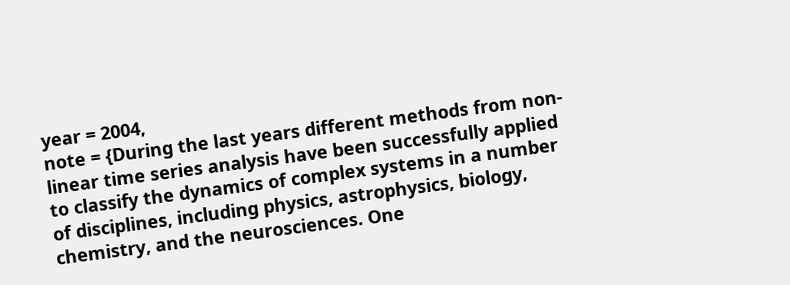year = 2004,
note = {During the last years different methods from non-linear time series analysis have been successfully applied to classify the dynamics of complex systems in a number of disciplines, including physics, astrophysics, biology, chemistry, and the neurosciences. One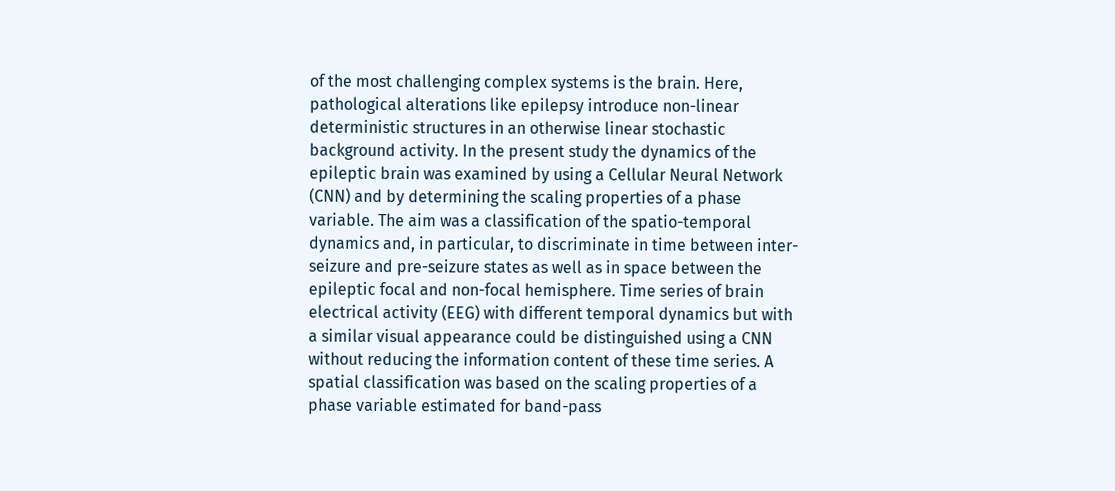of the most challenging complex systems is the brain. Here, pathological alterations like epilepsy introduce non-linear deterministic structures in an otherwise linear stochastic background activity. In the present study the dynamics of the epileptic brain was examined by using a Cellular Neural Network (CNN) and by determining the scaling properties of a phase variable. The aim was a classification of the spatio-temporal dynamics and, in particular, to discriminate in time between inter-seizure and pre-seizure states as well as in space between the epileptic focal and non-focal hemisphere. Time series of brain electrical activity (EEG) with different temporal dynamics but with a similar visual appearance could be distinguished using a CNN without reducing the information content of these time series. A spatial classification was based on the scaling properties of a phase variable estimated for band-pass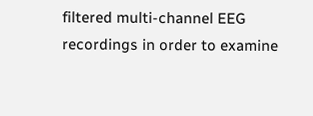filtered multi-channel EEG recordings in order to examine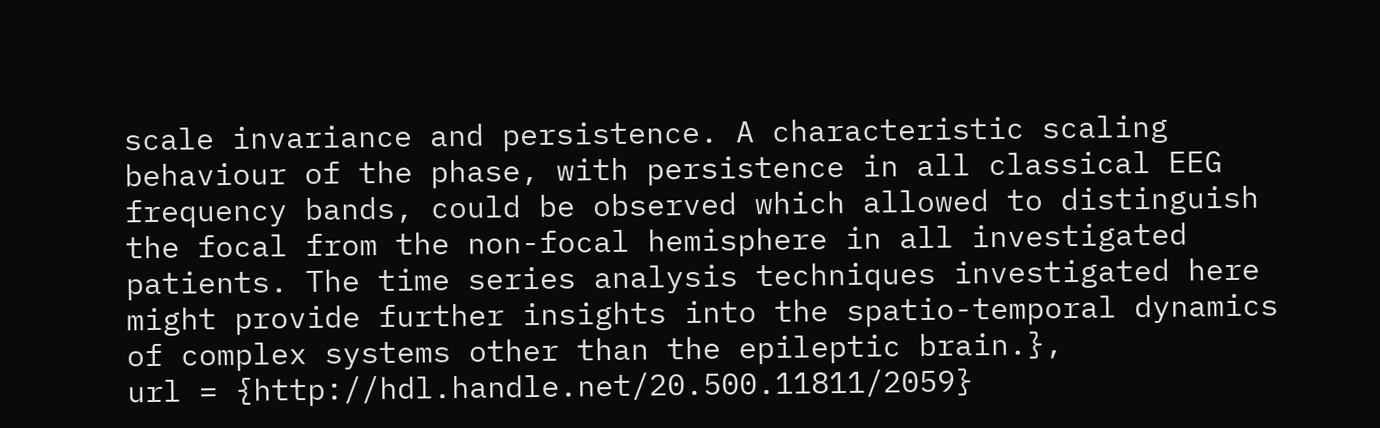scale invariance and persistence. A characteristic scaling behaviour of the phase, with persistence in all classical EEG frequency bands, could be observed which allowed to distinguish the focal from the non-focal hemisphere in all investigated patients. The time series analysis techniques investigated here might provide further insights into the spatio-temporal dynamics of complex systems other than the epileptic brain.},
url = {http://hdl.handle.net/20.500.11811/2059}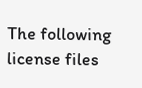The following license files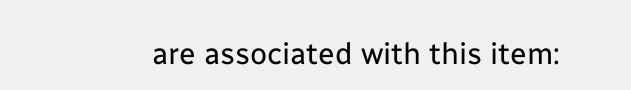are associated with this item: